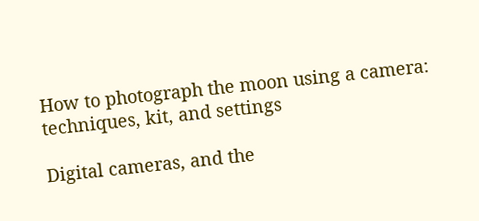How to photograph the moon using a camera: techniques, kit, and settings

Digital cameras, and the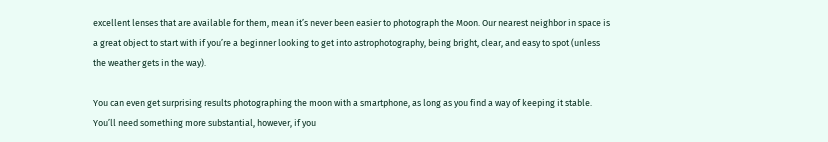excellent lenses that are available for them, mean it’s never been easier to photograph the Moon. Our nearest neighbor in space is a great object to start with if you’re a beginner looking to get into astrophotography, being bright, clear, and easy to spot (unless the weather gets in the way).

You can even get surprising results photographing the moon with a smartphone, as long as you find a way of keeping it stable. You’ll need something more substantial, however, if you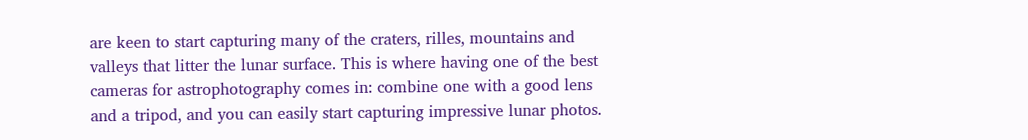are keen to start capturing many of the craters, rilles, mountains and valleys that litter the lunar surface. This is where having one of the best cameras for astrophotography comes in: combine one with a good lens and a tripod, and you can easily start capturing impressive lunar photos.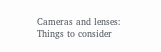Cameras and lenses: Things to consider